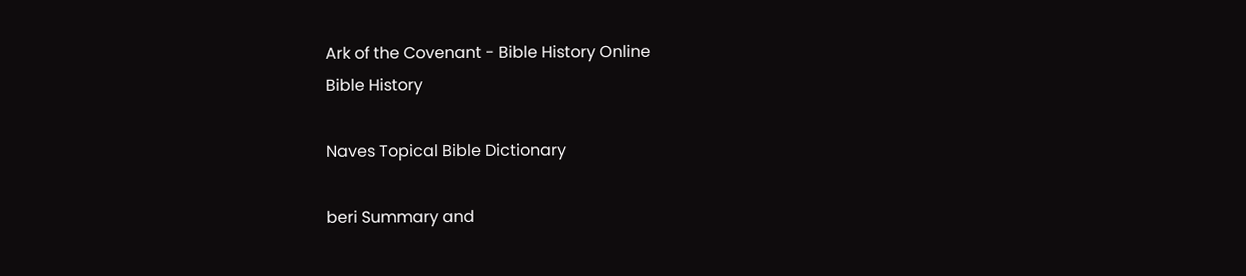Ark of the Covenant - Bible History Online
Bible History

Naves Topical Bible Dictionary

beri Summary and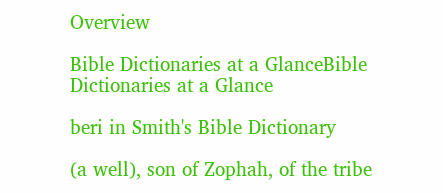Overview

Bible Dictionaries at a GlanceBible Dictionaries at a Glance

beri in Smith's Bible Dictionary

(a well), son of Zophah, of the tribe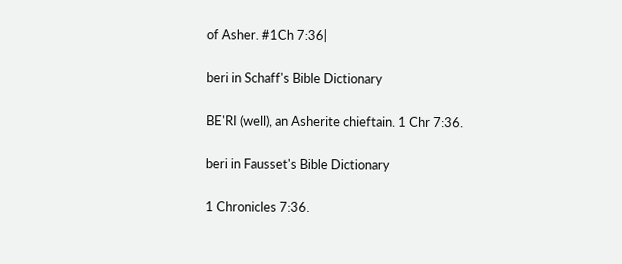of Asher. #1Ch 7:36|

beri in Schaff's Bible Dictionary

BE'RI (well), an Asherite chieftain. 1 Chr 7:36.

beri in Fausset's Bible Dictionary

1 Chronicles 7:36.